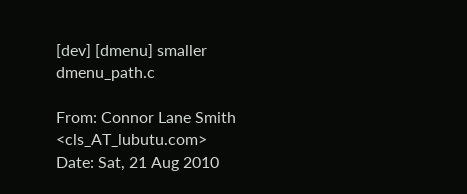[dev] [dmenu] smaller dmenu_path.c

From: Connor Lane Smith <cls_AT_lubutu.com>
Date: Sat, 21 Aug 2010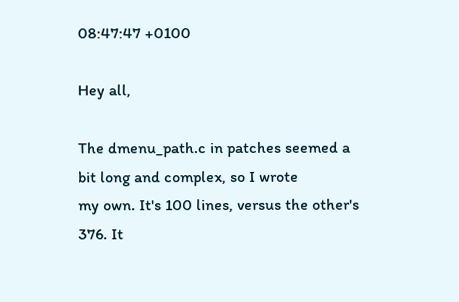08:47:47 +0100

Hey all,

The dmenu_path.c in patches seemed a bit long and complex, so I wrote
my own. It's 100 lines, versus the other's 376. It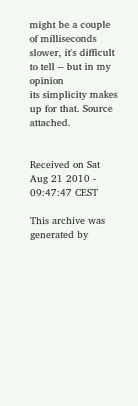might be a couple
of milliseconds slower, it's difficult to tell -- but in my opinion
its simplicity makes up for that. Source attached.


Received on Sat Aug 21 2010 - 09:47:47 CEST

This archive was generated by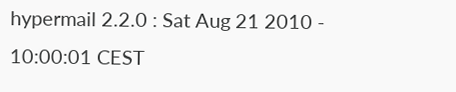hypermail 2.2.0 : Sat Aug 21 2010 - 10:00:01 CEST